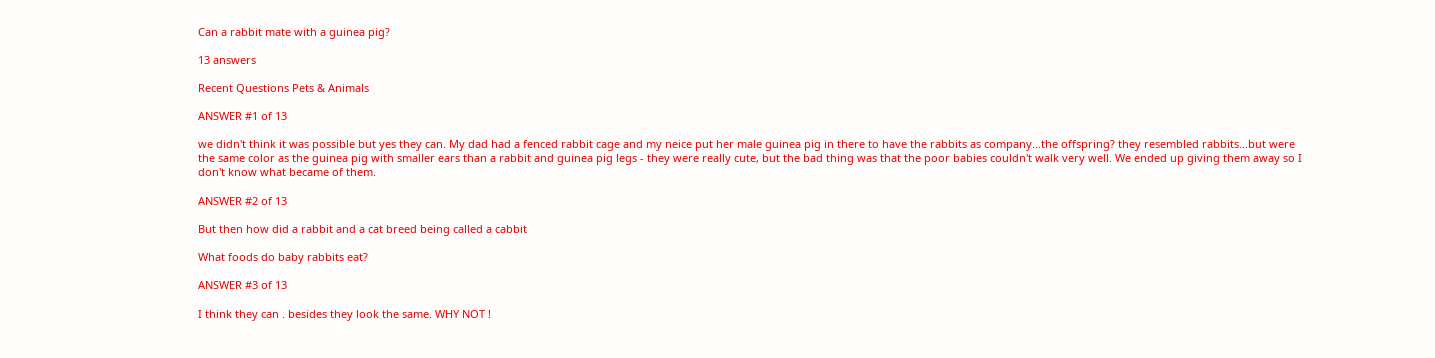Can a rabbit mate with a guinea pig?

13 answers

Recent Questions Pets & Animals

ANSWER #1 of 13

we didn't think it was possible but yes they can. My dad had a fenced rabbit cage and my neice put her male guinea pig in there to have the rabbits as company...the offspring? they resembled rabbits...but were the same color as the guinea pig with smaller ears than a rabbit and guinea pig legs - they were really cute, but the bad thing was that the poor babies couldn't walk very well. We ended up giving them away so I don't know what became of them.

ANSWER #2 of 13

But then how did a rabbit and a cat breed being called a cabbit

What foods do baby rabbits eat?

ANSWER #3 of 13

I think they can . besides they look the same. WHY NOT !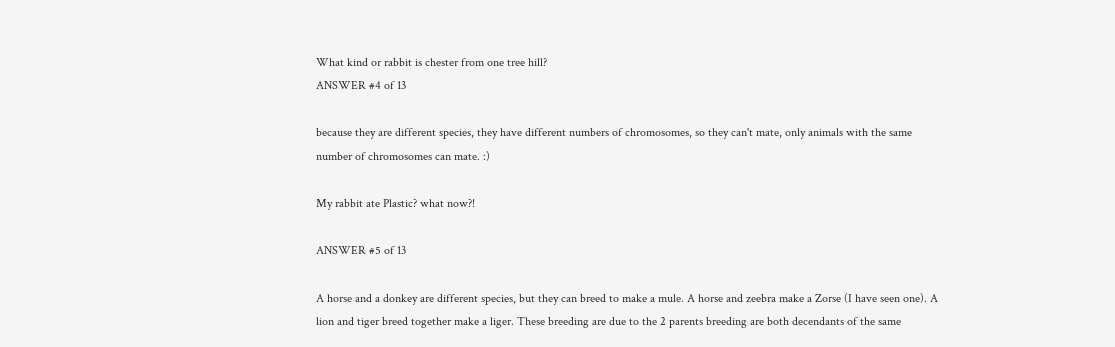What kind or rabbit is chester from one tree hill?
ANSWER #4 of 13

because they are different species, they have different numbers of chromosomes, so they can't mate, only animals with the same number of chromosomes can mate. :)

My rabbit ate Plastic? what now?!

ANSWER #5 of 13

A horse and a donkey are different species, but they can breed to make a mule. A horse and zeebra make a Zorse (I have seen one). A lion and tiger breed together make a liger. These breeding are due to the 2 parents breeding are both decendants of the same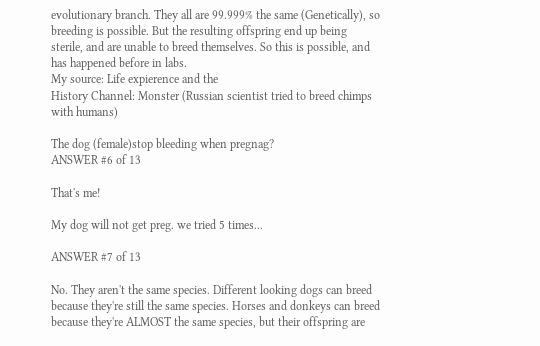evolutionary branch. They all are 99.999% the same (Genetically), so breeding is possible. But the resulting offspring end up being sterile, and are unable to breed themselves. So this is possible, and has happened before in labs.
My source: Life expierence and the
History Channel: Monster (Russian scientist tried to breed chimps with humans)

The dog (female)stop bleeding when pregnag?
ANSWER #6 of 13

That's me!

My dog will not get preg. we tried 5 times...

ANSWER #7 of 13

No. They aren't the same species. Different looking dogs can breed because they're still the same species. Horses and donkeys can breed because they're ALMOST the same species, but their offspring are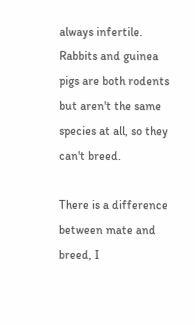always infertile. Rabbits and guinea pigs are both rodents but aren't the same species at all, so they can't breed.

There is a difference between mate and breed, I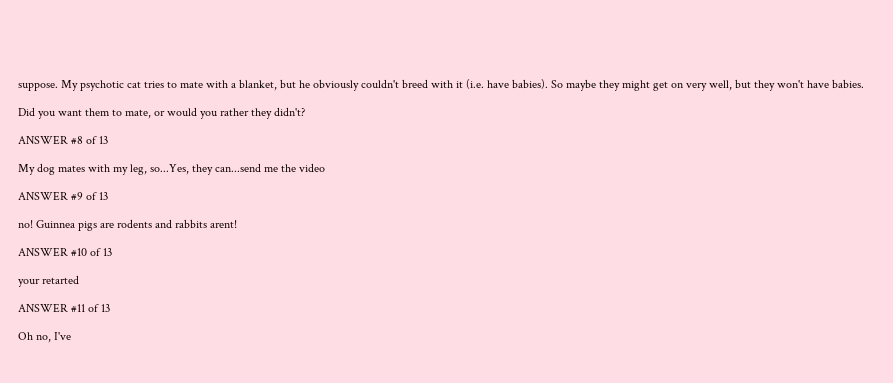suppose. My psychotic cat tries to mate with a blanket, but he obviously couldn't breed with it (i.e. have babies). So maybe they might get on very well, but they won't have babies.

Did you want them to mate, or would you rather they didn't?

ANSWER #8 of 13

My dog mates with my leg, so...Yes, they can...send me the video

ANSWER #9 of 13

no! Guinnea pigs are rodents and rabbits arent!

ANSWER #10 of 13

your retarted

ANSWER #11 of 13

Oh no, I've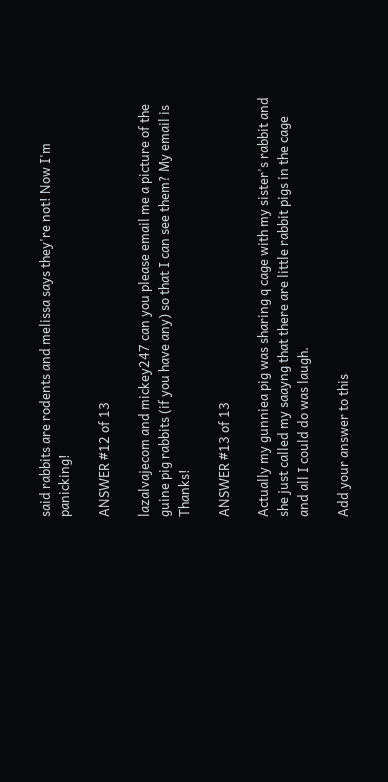said rabbits are rodents and melissa says they're not! Now I'm panicking!

ANSWER #12 of 13

lazalvajecom and mickey247 can you please email me a picture of the guine pig rabbits (if you have any) so that I can see them? My email is Thanks!

ANSWER #13 of 13

Actually my gunniea pig was sharing q cage with my sister's rabbit and she just called my saayng that there are little rabbit pigs in the cage and all I could do was laugh.

Add your answer to this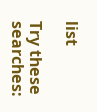list

Try these searches: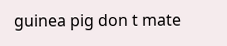guinea pig don t mate